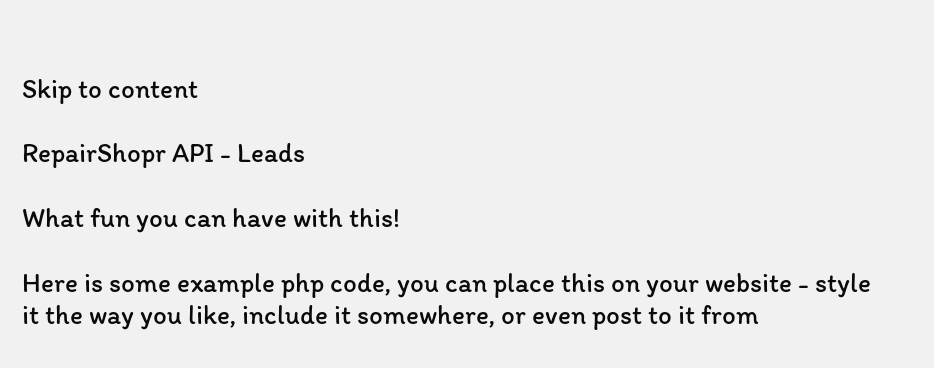Skip to content

RepairShopr API - Leads

What fun you can have with this!

Here is some example php code, you can place this on your website - style it the way you like, include it somewhere, or even post to it from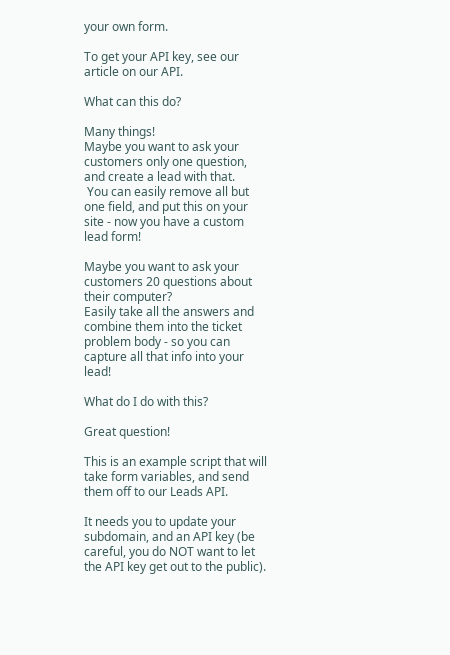your own form.

To get your API key, see our article on our API.

What can this do?

Many things!
Maybe you want to ask your customers only one question, and create a lead with that.
 You can easily remove all but one field, and put this on your site - now you have a custom lead form!

Maybe you want to ask your customers 20 questions about their computer?
Easily take all the answers and combine them into the ticket problem body - so you can capture all that info into your lead!

What do I do with this?

Great question!

This is an example script that will take form variables, and send them off to our Leads API.

It needs you to update your subdomain, and an API key (be careful, you do NOT want to let the API key get out to the public).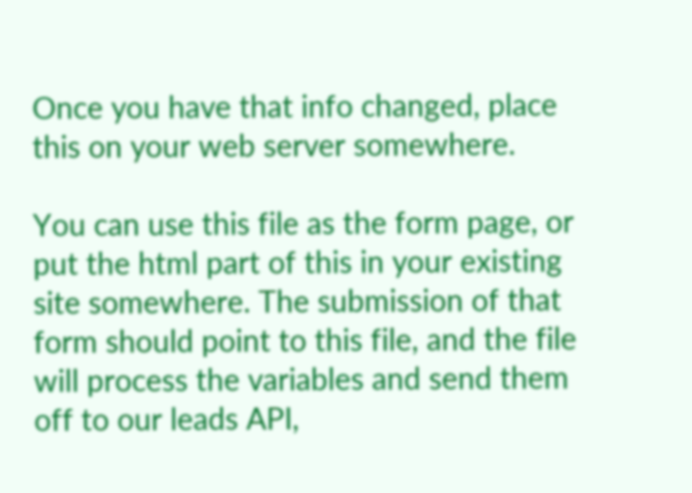Once you have that info changed, place this on your web server somewhere.

You can use this file as the form page, or put the html part of this in your existing site somewhere. The submission of that form should point to this file, and the file will process the variables and send them off to our leads API,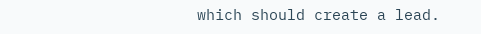which should create a lead.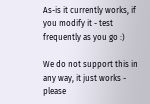As-is it currently works, if you modify it - test frequently as you go :)

We do not support this in any way, it just works - please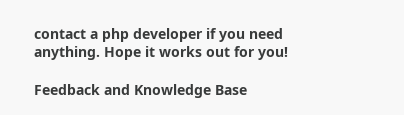contact a php developer if you need anything. Hope it works out for you!

Feedback and Knowledge Base